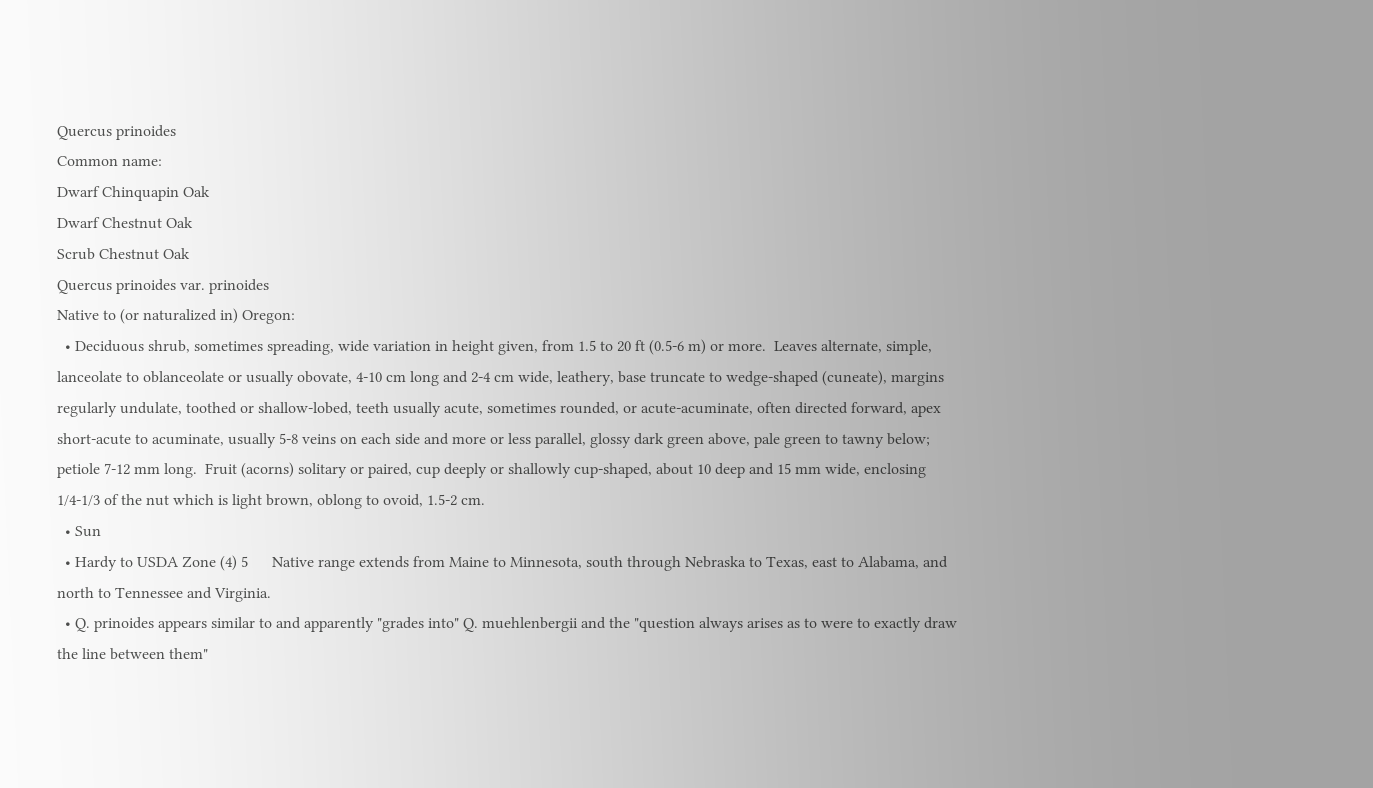Quercus prinoides
Common name:
Dwarf Chinquapin Oak
Dwarf Chestnut Oak
Scrub Chestnut Oak
Quercus prinoides var. prinoides
Native to (or naturalized in) Oregon:
  • Deciduous shrub, sometimes spreading, wide variation in height given, from 1.5 to 20 ft (0.5-6 m) or more.  Leaves alternate, simple, lanceolate to oblanceolate or usually obovate, 4-10 cm long and 2-4 cm wide, leathery, base truncate to wedge-shaped (cuneate), margins regularly undulate, toothed or shallow-lobed, teeth usually acute, sometimes rounded, or acute-acuminate, often directed forward, apex short-acute to acuminate, usually 5-8 veins on each side and more or less parallel, glossy dark green above, pale green to tawny below; petiole 7-12 mm long.  Fruit (acorns) solitary or paired, cup deeply or shallowly cup-shaped, about 10 deep and 15 mm wide, enclosing 1/4-1/3 of the nut which is light brown, oblong to ovoid, 1.5-2 cm.
  • Sun
  • Hardy to USDA Zone (4) 5      Native range extends from Maine to Minnesota, south through Nebraska to Texas, east to Alabama, and north to Tennessee and Virginia.
  • Q. prinoides appears similar to and apparently "grades into" Q. muehlenbergii and the "question always arises as to were to exactly draw the line between them"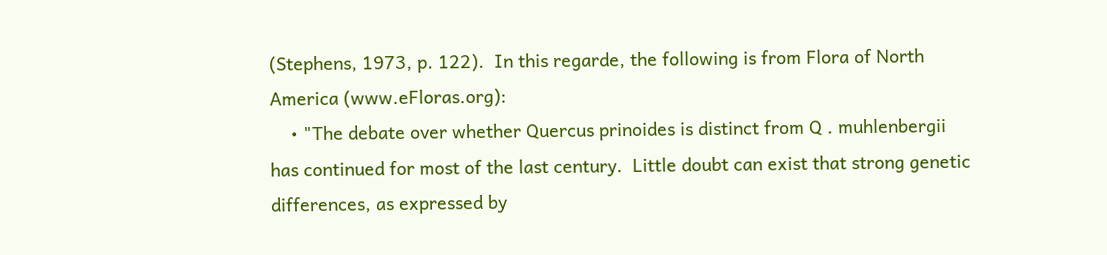(Stephens, 1973, p. 122).  In this regarde, the following is from Flora of North America (www.eFloras.org):
    • "The debate over whether Quercus prinoides is distinct from Q . muhlenbergii has continued for most of the last century.  Little doubt can exist that strong genetic differences, as expressed by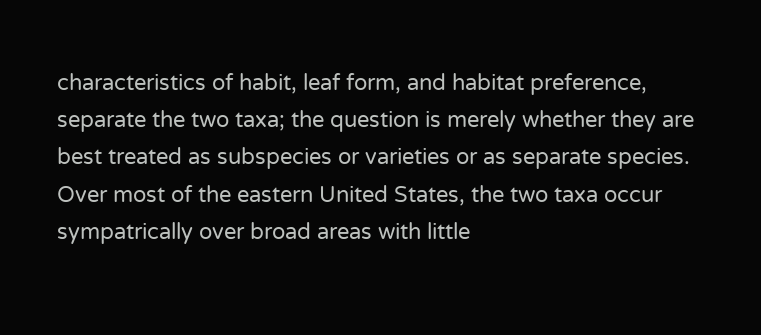characteristics of habit, leaf form, and habitat preference, separate the two taxa; the question is merely whether they are best treated as subspecies or varieties or as separate species.  Over most of the eastern United States, the two taxa occur sympatrically over broad areas with little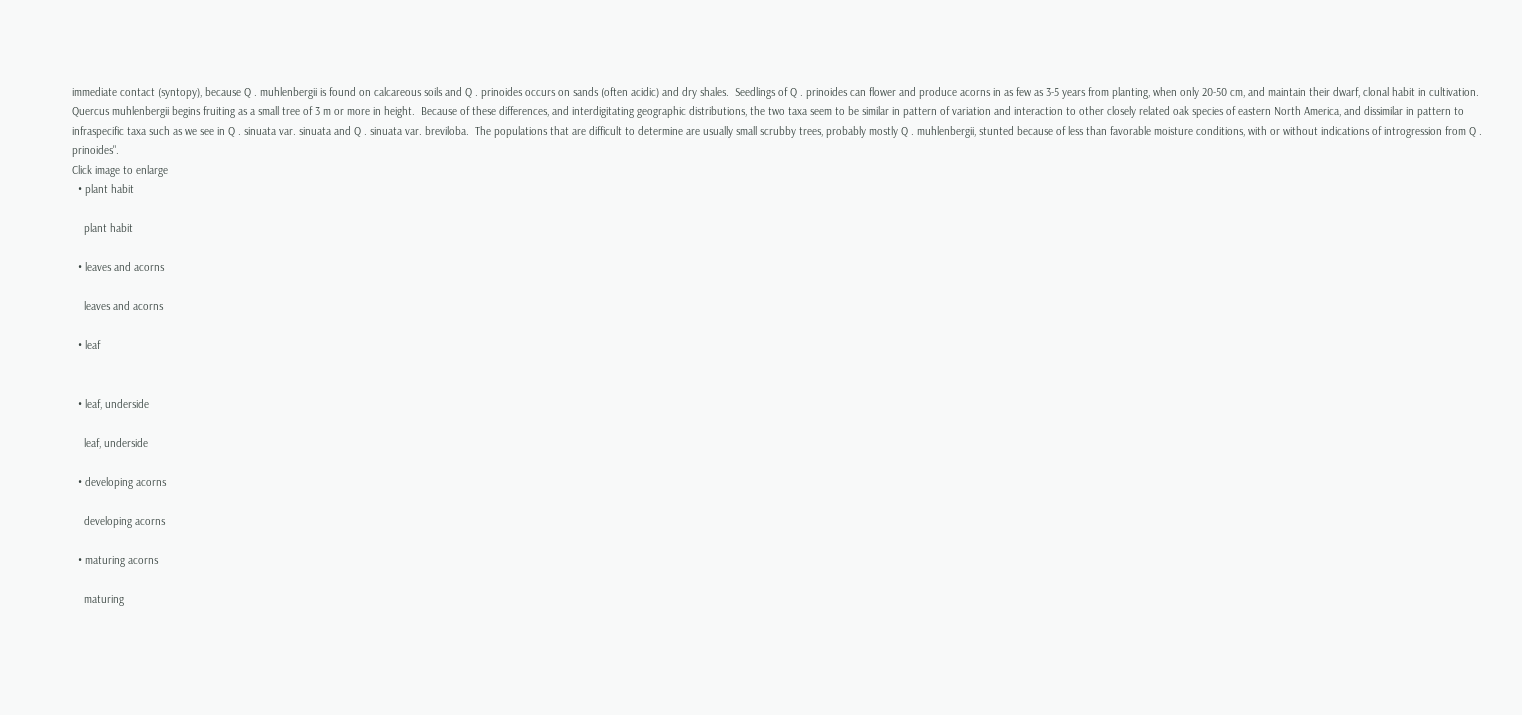immediate contact (syntopy), because Q . muhlenbergii is found on calcareous soils and Q . prinoides occurs on sands (often acidic) and dry shales.  Seedlings of Q . prinoides can flower and produce acorns in as few as 3-5 years from planting, when only 20-50 cm, and maintain their dwarf, clonal habit in cultivation.  Quercus muhlenbergii begins fruiting as a small tree of 3 m or more in height.  Because of these differences, and interdigitating geographic distributions, the two taxa seem to be similar in pattern of variation and interaction to other closely related oak species of eastern North America, and dissimilar in pattern to infraspecific taxa such as we see in Q . sinuata var. sinuata and Q . sinuata var. breviloba.  The populations that are difficult to determine are usually small scrubby trees, probably mostly Q . muhlenbergii, stunted because of less than favorable moisture conditions, with or without indications of introgression from Q . prinoides".
Click image to enlarge
  • plant habit

    plant habit

  • leaves and acorns

    leaves and acorns

  • leaf


  • leaf, underside

    leaf, underside

  • developing acorns

    developing acorns

  • maturing acorns

    maturing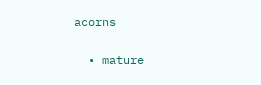acorns

  • mature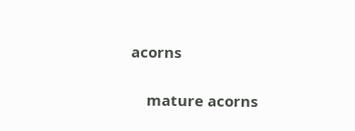acorns

    mature acorns